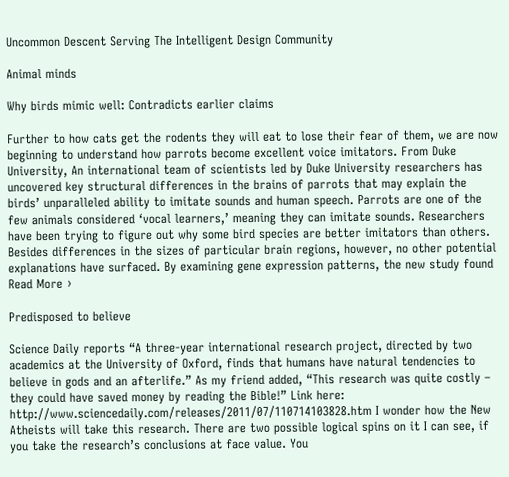Uncommon Descent Serving The Intelligent Design Community

Animal minds

Why birds mimic well: Contradicts earlier claims

Further to how cats get the rodents they will eat to lose their fear of them, we are now beginning to understand how parrots become excellent voice imitators. From Duke University, An international team of scientists led by Duke University researchers has uncovered key structural differences in the brains of parrots that may explain the birds’ unparalleled ability to imitate sounds and human speech. Parrots are one of the few animals considered ‘vocal learners,’ meaning they can imitate sounds. Researchers have been trying to figure out why some bird species are better imitators than others. Besides differences in the sizes of particular brain regions, however, no other potential explanations have surfaced. By examining gene expression patterns, the new study found Read More ›

Predisposed to believe

Science Daily reports “A three-year international research project, directed by two academics at the University of Oxford, finds that humans have natural tendencies to believe in gods and an afterlife.” As my friend added, “This research was quite costly – they could have saved money by reading the Bible!” Link here: http://www.sciencedaily.com/releases/2011/07/110714103828.htm I wonder how the New Atheists will take this research. There are two possible logical spins on it I can see, if you take the research’s conclusions at face value. You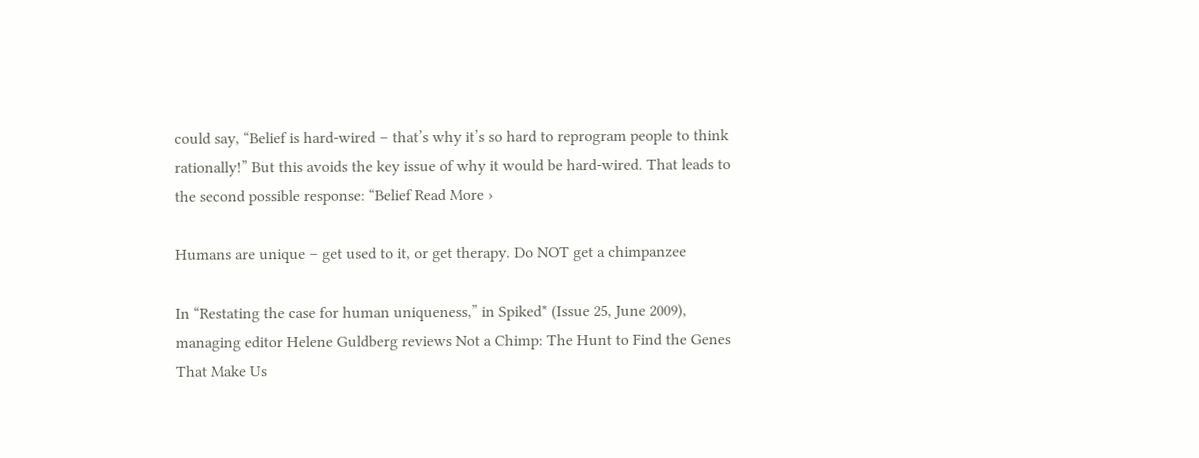could say, “Belief is hard-wired – that’s why it’s so hard to reprogram people to think rationally!” But this avoids the key issue of why it would be hard-wired. That leads to the second possible response: “Belief Read More ›

Humans are unique – get used to it, or get therapy. Do NOT get a chimpanzee

In “Restating the case for human uniqueness,” in Spiked* (Issue 25, June 2009), managing editor Helene Guldberg reviews Not a Chimp: The Hunt to Find the Genes That Make Us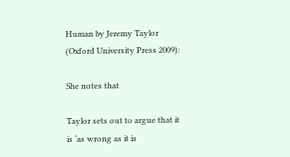Human by Jeremy Taylor (Oxford University Press 2009):

She notes that

Taylor sets out to argue that it is ‘as wrong as it is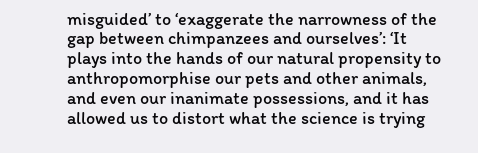misguided’ to ‘exaggerate the narrowness of the gap between chimpanzees and ourselves’: ‘It plays into the hands of our natural propensity to anthropomorphise our pets and other animals, and even our inanimate possessions, and it has allowed us to distort what the science is trying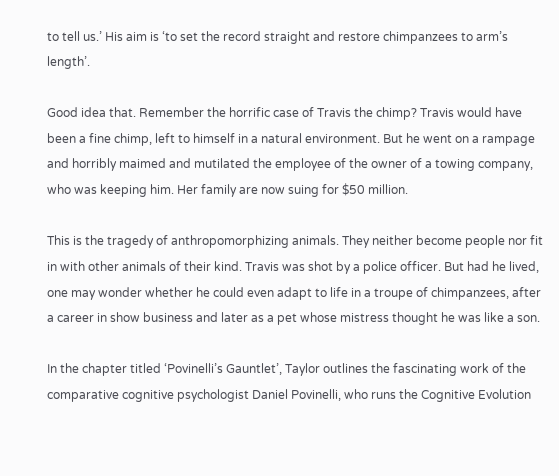to tell us.’ His aim is ‘to set the record straight and restore chimpanzees to arm’s length’.

Good idea that. Remember the horrific case of Travis the chimp? Travis would have been a fine chimp, left to himself in a natural environment. But he went on a rampage and horribly maimed and mutilated the employee of the owner of a towing company, who was keeping him. Her family are now suing for $50 million.

This is the tragedy of anthropomorphizing animals. They neither become people nor fit in with other animals of their kind. Travis was shot by a police officer. But had he lived, one may wonder whether he could even adapt to life in a troupe of chimpanzees, after a career in show business and later as a pet whose mistress thought he was like a son.

In the chapter titled ‘Povinelli’s Gauntlet’, Taylor outlines the fascinating work of the comparative cognitive psychologist Daniel Povinelli, who runs the Cognitive Evolution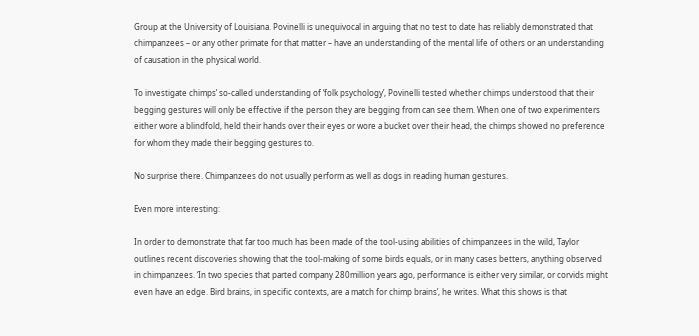Group at the University of Louisiana. Povinelli is unequivocal in arguing that no test to date has reliably demonstrated that chimpanzees – or any other primate for that matter – have an understanding of the mental life of others or an understanding of causation in the physical world.

To investigate chimps’ so-called understanding of ‘folk psychology’, Povinelli tested whether chimps understood that their begging gestures will only be effective if the person they are begging from can see them. When one of two experimenters either wore a blindfold, held their hands over their eyes or wore a bucket over their head, the chimps showed no preference for whom they made their begging gestures to.

No surprise there. Chimpanzees do not usually perform as well as dogs in reading human gestures.

Even more interesting:

In order to demonstrate that far too much has been made of the tool-using abilities of chimpanzees in the wild, Taylor outlines recent discoveries showing that the tool-making of some birds equals, or in many cases betters, anything observed in chimpanzees. ‘In two species that parted company 280million years ago, performance is either very similar, or corvids might even have an edge. Bird brains, in specific contexts, are a match for chimp brains’, he writes. What this shows is that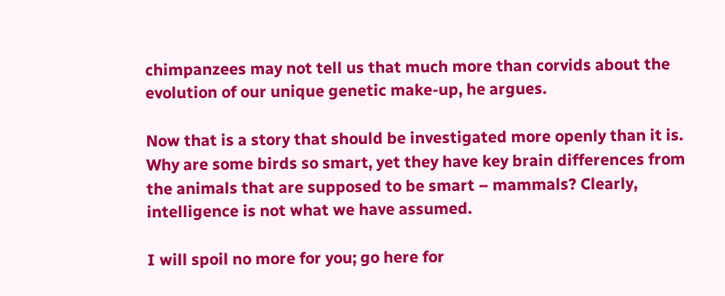chimpanzees may not tell us that much more than corvids about the evolution of our unique genetic make-up, he argues.

Now that is a story that should be investigated more openly than it is. Why are some birds so smart, yet they have key brain differences from the animals that are supposed to be smart – mammals? Clearly, intelligence is not what we have assumed.

I will spoil no more for you; go here for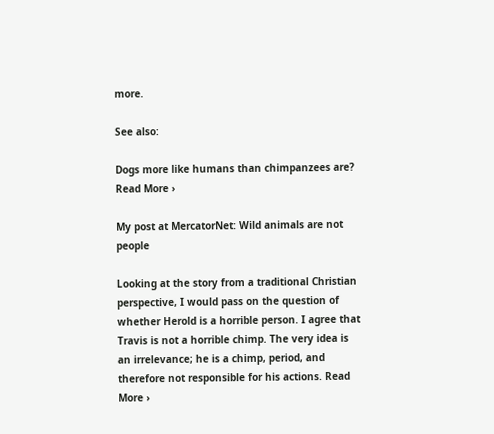more.

See also:

Dogs more like humans than chimpanzees are? Read More ›

My post at MercatorNet: Wild animals are not people

Looking at the story from a traditional Christian perspective, I would pass on the question of whether Herold is a horrible person. I agree that Travis is not a horrible chimp. The very idea is an irrelevance; he is a chimp, period, and therefore not responsible for his actions. Read More ›